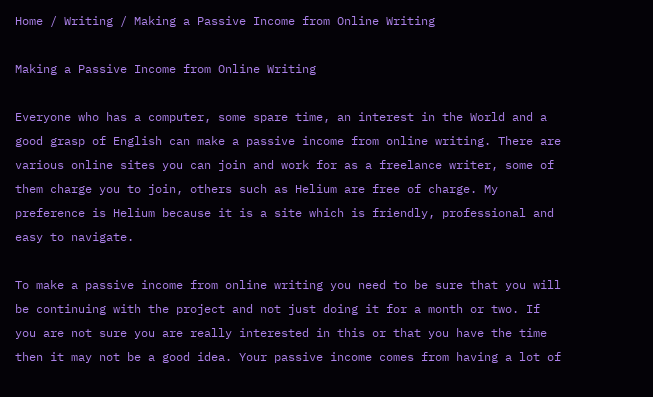Home / Writing / Making a Passive Income from Online Writing

Making a Passive Income from Online Writing

Everyone who has a computer, some spare time, an interest in the World and a good grasp of English can make a passive income from online writing. There are various online sites you can join and work for as a freelance writer, some of them charge you to join, others such as Helium are free of charge. My preference is Helium because it is a site which is friendly, professional and easy to navigate.

To make a passive income from online writing you need to be sure that you will be continuing with the project and not just doing it for a month or two. If you are not sure you are really interested in this or that you have the time then it may not be a good idea. Your passive income comes from having a lot of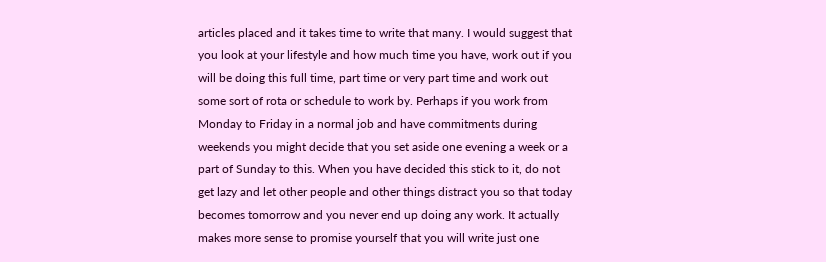articles placed and it takes time to write that many. I would suggest that you look at your lifestyle and how much time you have, work out if you will be doing this full time, part time or very part time and work out some sort of rota or schedule to work by. Perhaps if you work from Monday to Friday in a normal job and have commitments during weekends you might decide that you set aside one evening a week or a part of Sunday to this. When you have decided this stick to it, do not get lazy and let other people and other things distract you so that today becomes tomorrow and you never end up doing any work. It actually makes more sense to promise yourself that you will write just one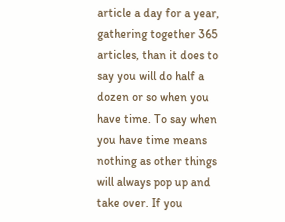article a day for a year, gathering together 365 articles, than it does to say you will do half a dozen or so when you have time. To say when you have time means nothing as other things will always pop up and take over. If you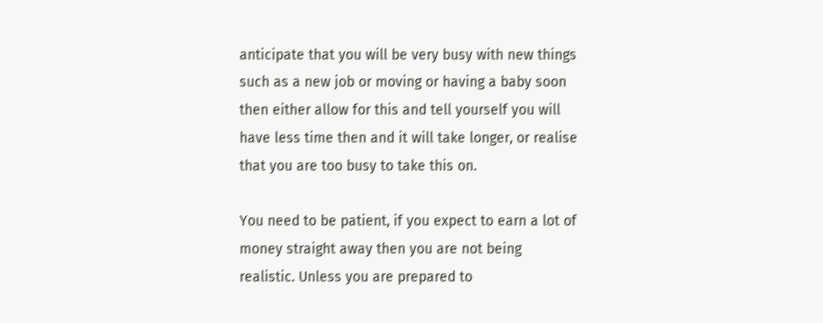anticipate that you will be very busy with new things such as a new job or moving or having a baby soon then either allow for this and tell yourself you will have less time then and it will take longer, or realise that you are too busy to take this on.

You need to be patient, if you expect to earn a lot of money straight away then you are not being realistic. Unless you are prepared to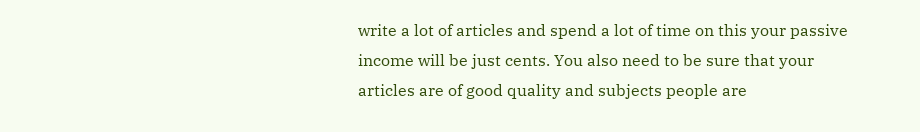write a lot of articles and spend a lot of time on this your passive income will be just cents. You also need to be sure that your articles are of good quality and subjects people are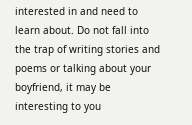interested in and need to learn about. Do not fall into the trap of writing stories and poems or talking about your boyfriend, it may be interesting to you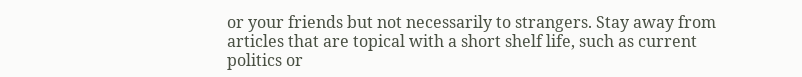or your friends but not necessarily to strangers. Stay away from articles that are topical with a short shelf life, such as current politics or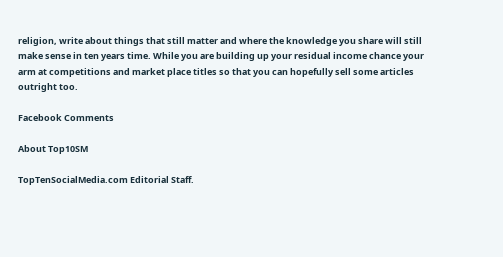religion, write about things that still matter and where the knowledge you share will still make sense in ten years time. While you are building up your residual income chance your arm at competitions and market place titles so that you can hopefully sell some articles outright too.

Facebook Comments

About Top10SM

TopTenSocialMedia.com Editorial Staff.